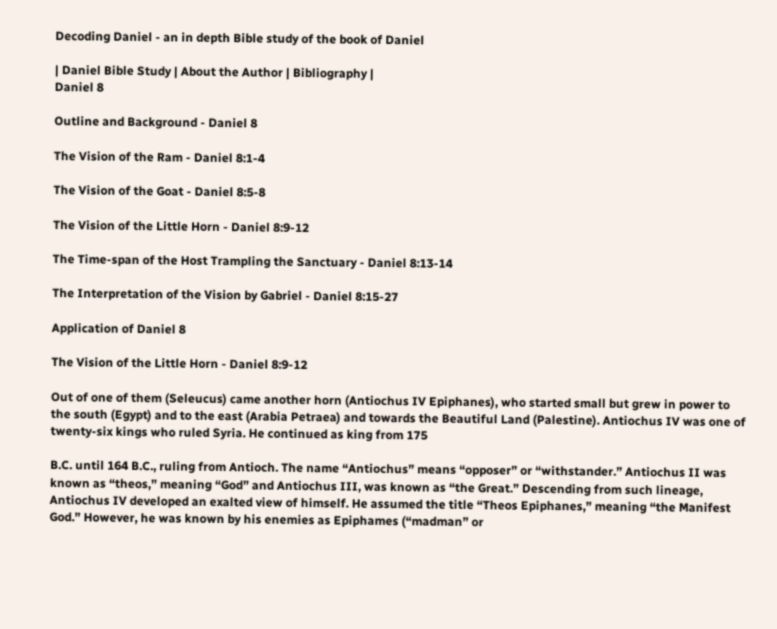Decoding Daniel - an in depth Bible study of the book of Daniel

| Daniel Bible Study | About the Author | Bibliography |
Daniel 8

Outline and Background - Daniel 8

The Vision of the Ram - Daniel 8:1-4

The Vision of the Goat - Daniel 8:5-8

The Vision of the Little Horn - Daniel 8:9-12

The Time-span of the Host Trampling the Sanctuary - Daniel 8:13-14

The Interpretation of the Vision by Gabriel - Daniel 8:15-27

Application of Daniel 8

The Vision of the Little Horn - Daniel 8:9-12

Out of one of them (Seleucus) came another horn (Antiochus IV Epiphanes), who started small but grew in power to the south (Egypt) and to the east (Arabia Petraea) and towards the Beautiful Land (Palestine). Antiochus IV was one of twenty-six kings who ruled Syria. He continued as king from 175

B.C. until 164 B.C., ruling from Antioch. The name “Antiochus” means “opposer” or “withstander.” Antiochus II was known as “theos,” meaning “God” and Antiochus III, was known as “the Great.” Descending from such lineage, Antiochus IV developed an exalted view of himself. He assumed the title “Theos Epiphanes,” meaning “the Manifest God.” However, he was known by his enemies as Epiphames (“madman” or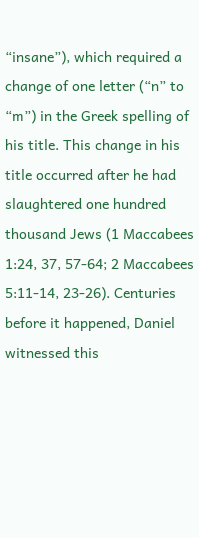“insane”), which required a change of one letter (“n” to “m”) in the Greek spelling of his title. This change in his title occurred after he had slaughtered one hundred thousand Jews (1 Maccabees 1:24, 37, 57-64; 2 Maccabees 5:11-14, 23-26). Centuries before it happened, Daniel witnessed this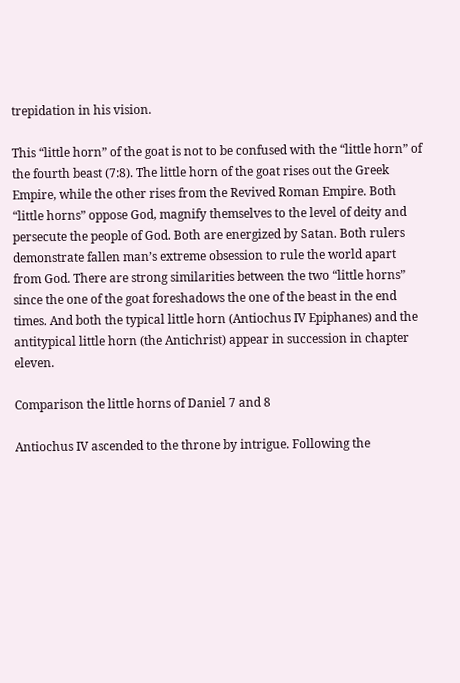trepidation in his vision.

This “little horn” of the goat is not to be confused with the “little horn” of the fourth beast (7:8). The little horn of the goat rises out the Greek Empire, while the other rises from the Revived Roman Empire. Both “little horns” oppose God, magnify themselves to the level of deity and
persecute the people of God. Both are energized by Satan. Both rulers demonstrate fallen man’s extreme obsession to rule the world apart from God. There are strong similarities between the two “little horns” since the one of the goat foreshadows the one of the beast in the end times. And both the typical little horn (Antiochus IV Epiphanes) and the antitypical little horn (the Antichrist) appear in succession in chapter eleven.

Comparison the little horns of Daniel 7 and 8

Antiochus IV ascended to the throne by intrigue. Following the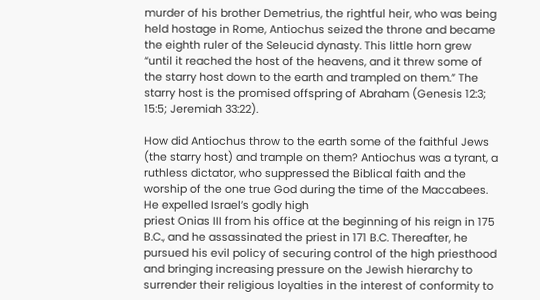murder of his brother Demetrius, the rightful heir, who was being held hostage in Rome, Antiochus seized the throne and became the eighth ruler of the Seleucid dynasty. This little horn grew “until it reached the host of the heavens, and it threw some of the starry host down to the earth and trampled on them.” The starry host is the promised offspring of Abraham (Genesis 12:3; 15:5; Jeremiah 33:22).

How did Antiochus throw to the earth some of the faithful Jews (the starry host) and trample on them? Antiochus was a tyrant, a ruthless dictator, who suppressed the Biblical faith and the worship of the one true God during the time of the Maccabees. He expelled Israel’s godly high
priest Onias III from his office at the beginning of his reign in 175 B.C., and he assassinated the priest in 171 B.C. Thereafter, he pursued his evil policy of securing control of the high priesthood and bringing increasing pressure on the Jewish hierarchy to surrender their religious loyalties in the interest of conformity to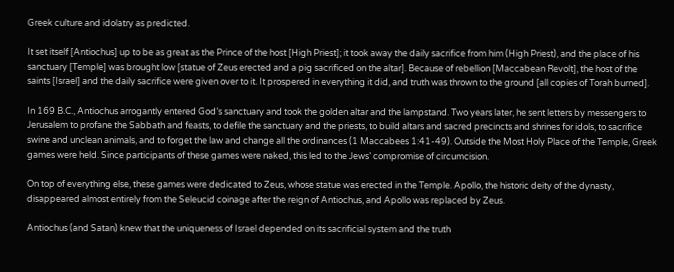Greek culture and idolatry as predicted.

It set itself [Antiochus] up to be as great as the Prince of the host [High Priest]; it took away the daily sacrifice from him (High Priest), and the place of his sanctuary [Temple] was brought low [statue of Zeus erected and a pig sacrificed on the altar]. Because of rebellion [Maccabean Revolt], the host of the saints [Israel] and the daily sacrifice were given over to it. It prospered in everything it did, and truth was thrown to the ground [all copies of Torah burned].

In 169 B.C., Antiochus arrogantly entered God’s sanctuary and took the golden altar and the lampstand. Two years later, he sent letters by messengers to Jerusalem to profane the Sabbath and feasts, to defile the sanctuary and the priests, to build altars and sacred precincts and shrines for idols, to sacrifice swine and unclean animals, and to forget the law and change all the ordinances (1 Maccabees 1:41-49). Outside the Most Holy Place of the Temple, Greek games were held. Since participants of these games were naked, this led to the Jews’ compromise of circumcision.

On top of everything else, these games were dedicated to Zeus, whose statue was erected in the Temple. Apollo, the historic deity of the dynasty, disappeared almost entirely from the Seleucid coinage after the reign of Antiochus, and Apollo was replaced by Zeus.

Antiochus (and Satan) knew that the uniqueness of Israel depended on its sacrificial system and the truth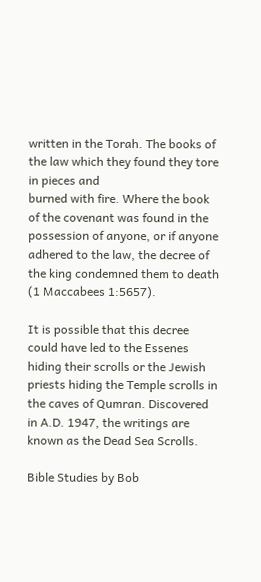written in the Torah. The books of the law which they found they tore in pieces and
burned with fire. Where the book of the covenant was found in the possession of anyone, or if anyone adhered to the law, the decree of the king condemned them to death (1 Maccabees 1:5657).

It is possible that this decree could have led to the Essenes hiding their scrolls or the Jewish priests hiding the Temple scrolls in the caves of Qumran. Discovered in A.D. 1947, the writings are known as the Dead Sea Scrolls.

Bible Studies by Bob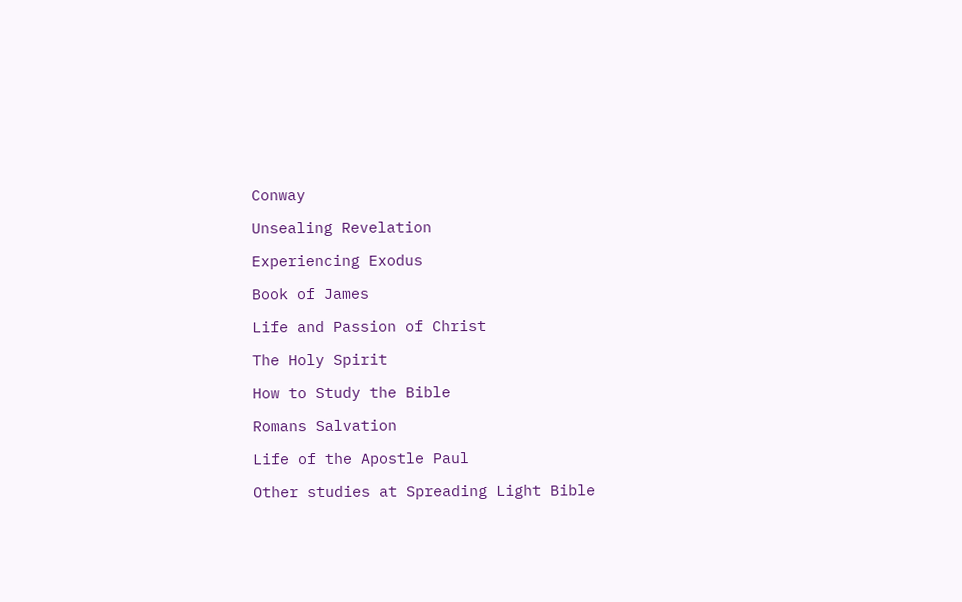Conway

Unsealing Revelation

Experiencing Exodus

Book of James

Life and Passion of Christ

The Holy Spirit

How to Study the Bible

Romans Salvation

Life of the Apostle Paul

Other studies at Spreading Light Bible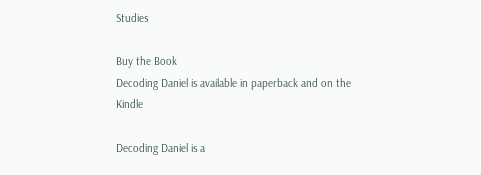Studies

Buy the Book
Decoding Daniel is available in paperback and on the Kindle

Decoding Daniel is a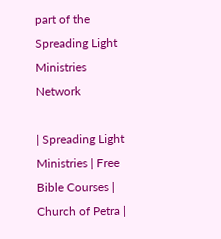part of the Spreading Light Ministries Network

| Spreading Light Ministries | Free Bible Courses | Church of Petra |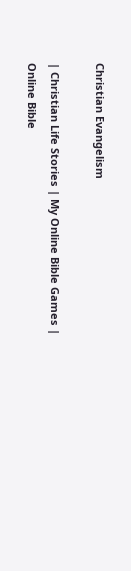Christian Evangelism

| Christian Life Stories | My Online Bible Games | Online Bible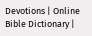Devotions | Online Bible Dictionary |